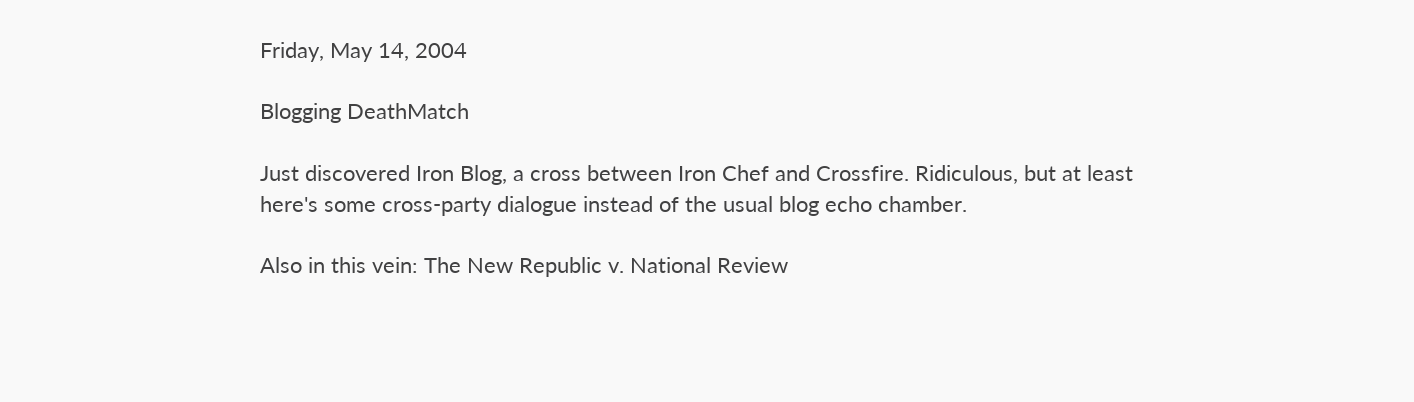Friday, May 14, 2004

Blogging DeathMatch

Just discovered Iron Blog, a cross between Iron Chef and Crossfire. Ridiculous, but at least here's some cross-party dialogue instead of the usual blog echo chamber.

Also in this vein: The New Republic v. National Review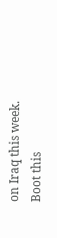on Iraq this week. Boot this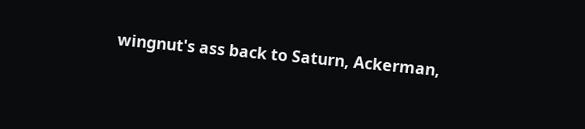wingnut's ass back to Saturn, Ackerman,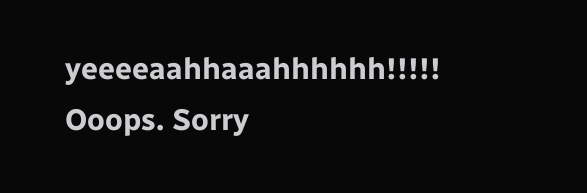yeeeeaahhaaahhhhhh!!!!! Ooops. Sorry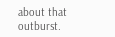about that outburst.